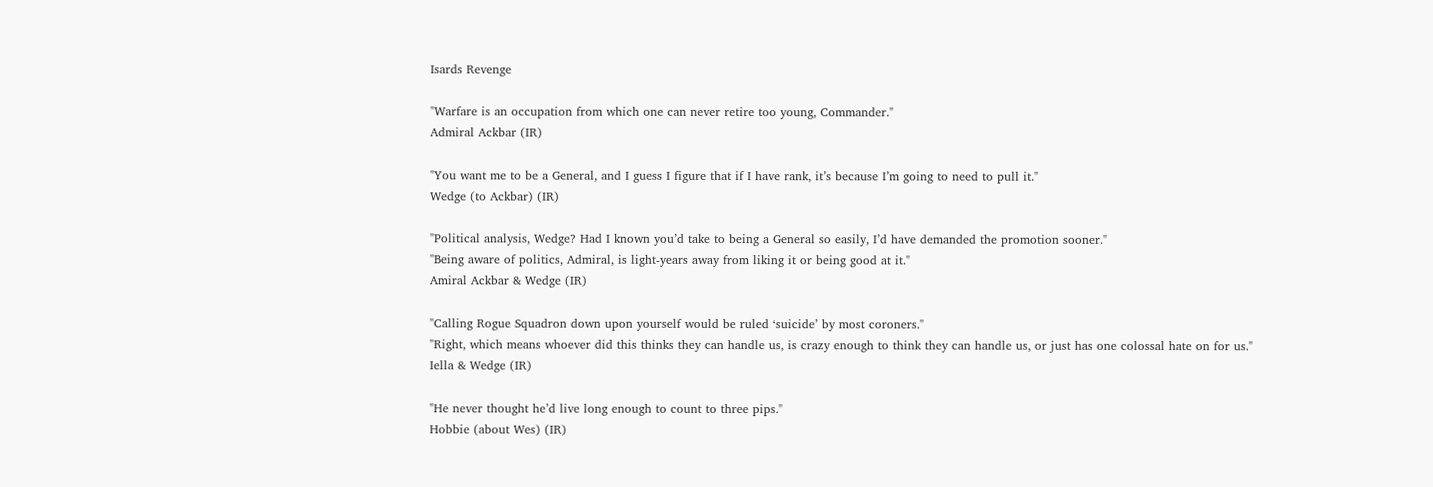Isards Revenge

"Warfare is an occupation from which one can never retire too young, Commander."
Admiral Ackbar (IR)

"You want me to be a General, and I guess I figure that if I have rank, it’s because I’m going to need to pull it."
Wedge (to Ackbar) (IR)

"Political analysis, Wedge? Had I known you’d take to being a General so easily, I’d have demanded the promotion sooner."
"Being aware of politics, Admiral, is light-years away from liking it or being good at it."
Amiral Ackbar & Wedge (IR)

"Calling Rogue Squadron down upon yourself would be ruled ‘suicide’ by most coroners."
"Right, which means whoever did this thinks they can handle us, is crazy enough to think they can handle us, or just has one colossal hate on for us."
Iella & Wedge (IR)

"He never thought he’d live long enough to count to three pips."
Hobbie (about Wes) (IR)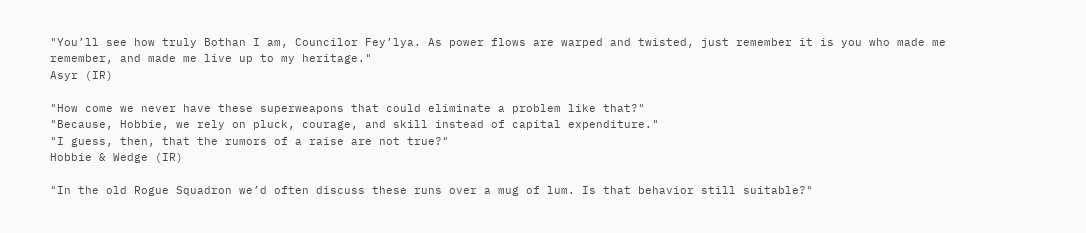"You’ll see how truly Bothan I am, Councilor Fey’lya. As power flows are warped and twisted, just remember it is you who made me remember, and made me live up to my heritage."
Asyr (IR)

"How come we never have these superweapons that could eliminate a problem like that?"
"Because, Hobbie, we rely on pluck, courage, and skill instead of capital expenditure."
"I guess, then, that the rumors of a raise are not true?"
Hobbie & Wedge (IR)

"In the old Rogue Squadron we’d often discuss these runs over a mug of lum. Is that behavior still suitable?"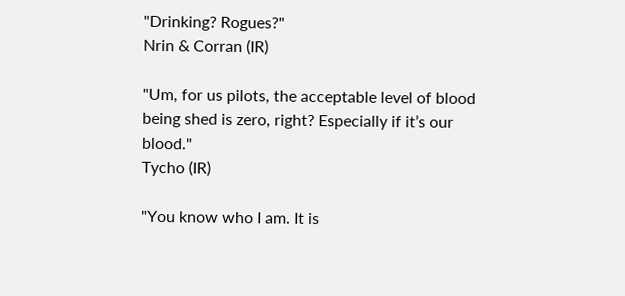"Drinking? Rogues?"
Nrin & Corran (IR)

"Um, for us pilots, the acceptable level of blood being shed is zero, right? Especially if it’s our blood."
Tycho (IR)

"You know who I am. It is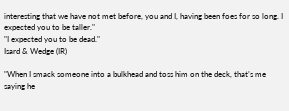interesting that we have not met before, you and I, having been foes for so long. I expected you to be taller."
"I expected you to be dead."
Isard & Wedge (IR)

"When I smack someone into a bulkhead and toss him on the deck, that’s me saying he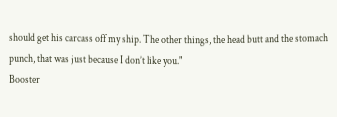should get his carcass off my ship. The other things, the head butt and the stomach punch, that was just because I don’t like you."
Booster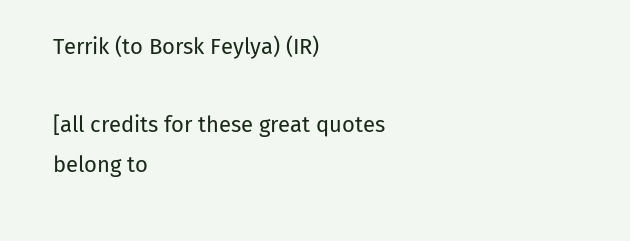Terrik (to Borsk Feylya) (IR)

[all credits for these great quotes belong to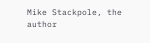Mike Stackpole, the author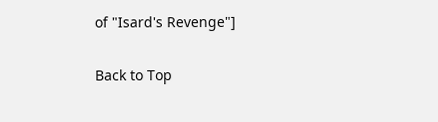of "Isard's Revenge"]

Back to Top